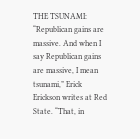THE TSUNAMI: “Republican gains are massive. And when I say Republican gains are massive, I mean tsunami,” Erick Erickson writes at Red State. “That, in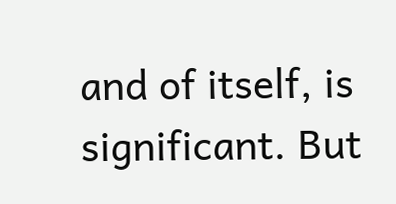and of itself, is significant. But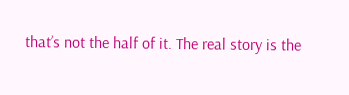that’s not the half of it. The real story is the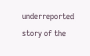underreported story of the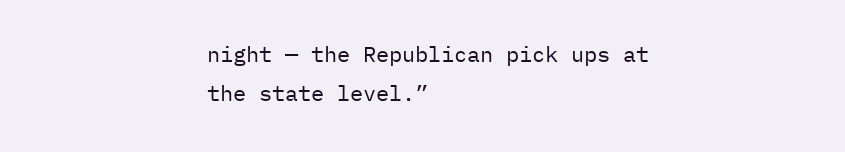night — the Republican pick ups at the state level.”